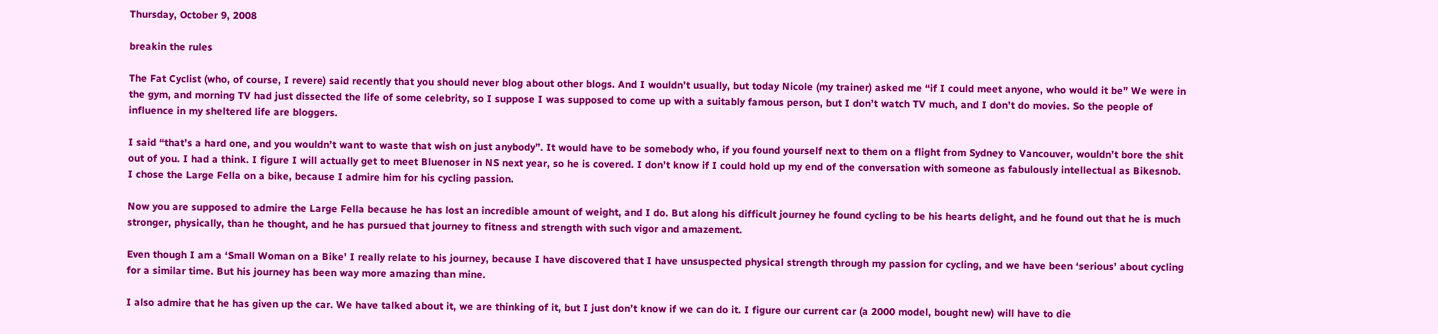Thursday, October 9, 2008

breakin the rules

The Fat Cyclist (who, of course, I revere) said recently that you should never blog about other blogs. And I wouldn’t usually, but today Nicole (my trainer) asked me “if I could meet anyone, who would it be” We were in the gym, and morning TV had just dissected the life of some celebrity, so I suppose I was supposed to come up with a suitably famous person, but I don’t watch TV much, and I don’t do movies. So the people of influence in my sheltered life are bloggers.

I said “that’s a hard one, and you wouldn’t want to waste that wish on just anybody”. It would have to be somebody who, if you found yourself next to them on a flight from Sydney to Vancouver, wouldn’t bore the shit out of you. I had a think. I figure I will actually get to meet Bluenoser in NS next year, so he is covered. I don’t know if I could hold up my end of the conversation with someone as fabulously intellectual as Bikesnob. I chose the Large Fella on a bike, because I admire him for his cycling passion.

Now you are supposed to admire the Large Fella because he has lost an incredible amount of weight, and I do. But along his difficult journey he found cycling to be his hearts delight, and he found out that he is much stronger, physically, than he thought, and he has pursued that journey to fitness and strength with such vigor and amazement.

Even though I am a ‘Small Woman on a Bike’ I really relate to his journey, because I have discovered that I have unsuspected physical strength through my passion for cycling, and we have been ‘serious’ about cycling for a similar time. But his journey has been way more amazing than mine.

I also admire that he has given up the car. We have talked about it, we are thinking of it, but I just don’t know if we can do it. I figure our current car (a 2000 model, bought new) will have to die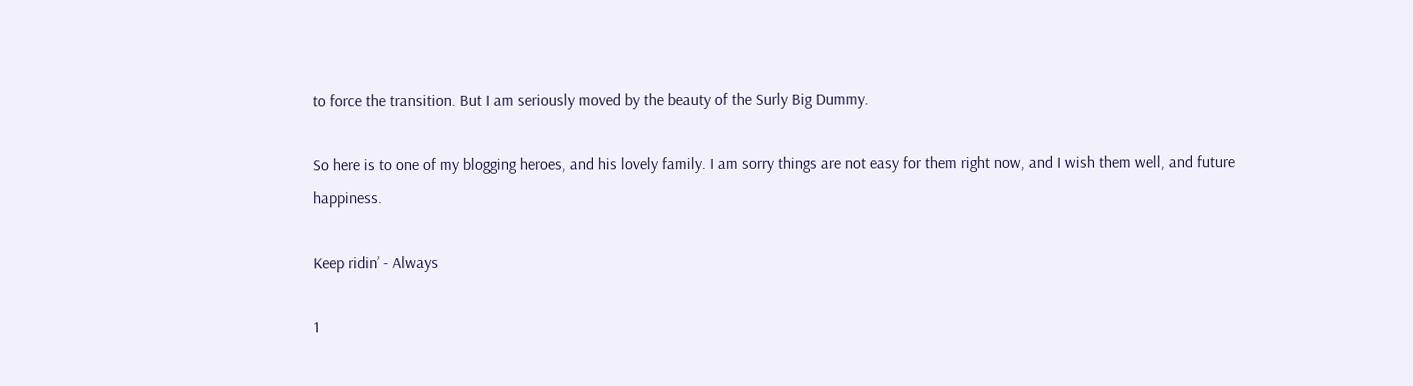to force the transition. But I am seriously moved by the beauty of the Surly Big Dummy.

So here is to one of my blogging heroes, and his lovely family. I am sorry things are not easy for them right now, and I wish them well, and future happiness.

Keep ridin’ - Always

1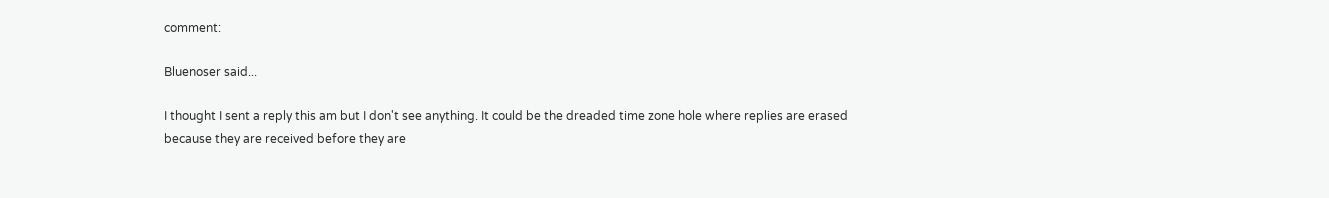comment:

Bluenoser said...

I thought I sent a reply this am but I don't see anything. It could be the dreaded time zone hole where replies are erased because they are received before they are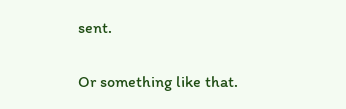sent.

Or something like that.